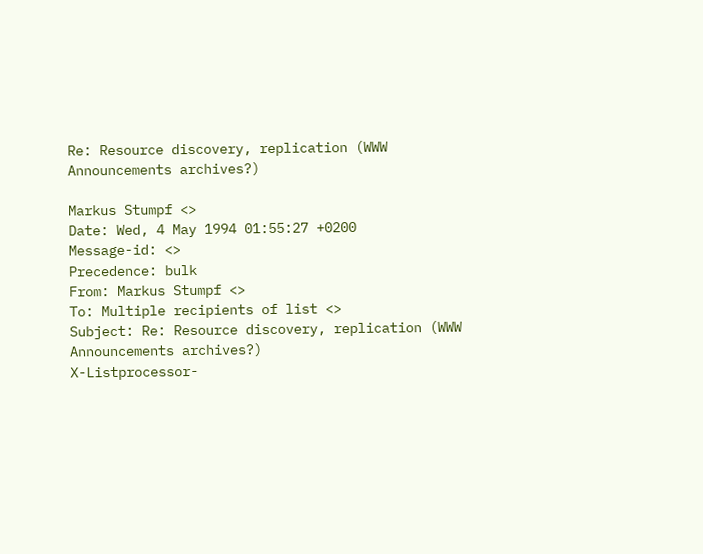Re: Resource discovery, replication (WWW Announcements archives?)

Markus Stumpf <>
Date: Wed, 4 May 1994 01:55:27 +0200
Message-id: <>
Precedence: bulk
From: Markus Stumpf <>
To: Multiple recipients of list <>
Subject: Re: Resource discovery, replication (WWW Announcements archives?)
X-Listprocessor-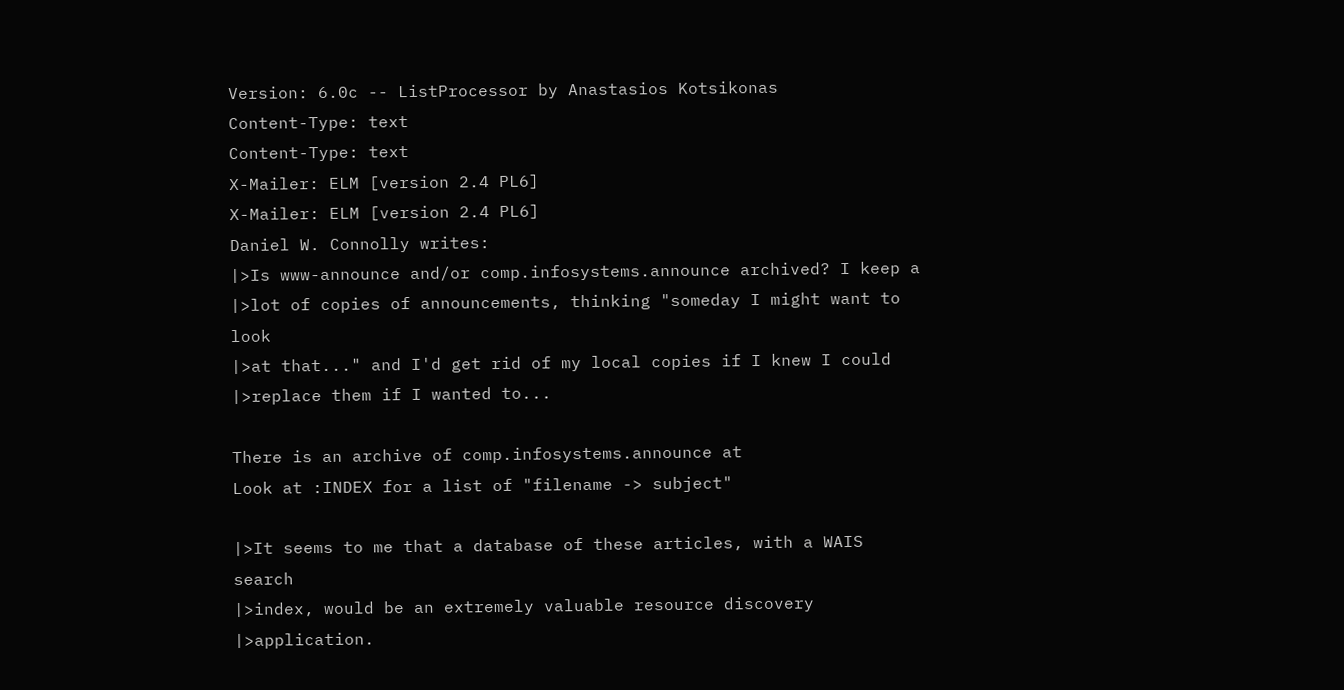Version: 6.0c -- ListProcessor by Anastasios Kotsikonas
Content-Type: text
Content-Type: text
X-Mailer: ELM [version 2.4 PL6]
X-Mailer: ELM [version 2.4 PL6]
Daniel W. Connolly writes:
|>Is www-announce and/or comp.infosystems.announce archived? I keep a
|>lot of copies of announcements, thinking "someday I might want to look
|>at that..." and I'd get rid of my local copies if I knew I could
|>replace them if I wanted to...

There is an archive of comp.infosystems.announce at
Look at :INDEX for a list of "filename -> subject"

|>It seems to me that a database of these articles, with a WAIS search
|>index, would be an extremely valuable resource discovery
|>application.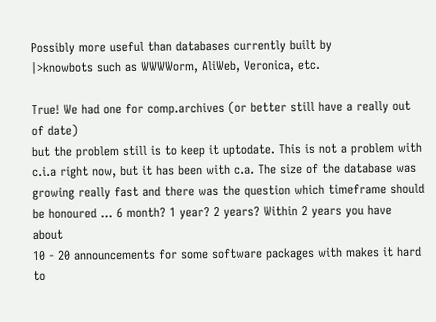Possibly more useful than databases currently built by
|>knowbots such as WWWWorm, AliWeb, Veronica, etc.

True! We had one for comp.archives (or better still have a really out of date)
but the problem still is to keep it uptodate. This is not a problem with
c.i.a right now, but it has been with c.a. The size of the database was
growing really fast and there was the question which timeframe should
be honoured ... 6 month? 1 year? 2 years? Within 2 years you have about
10 - 20 announcements for some software packages with makes it hard to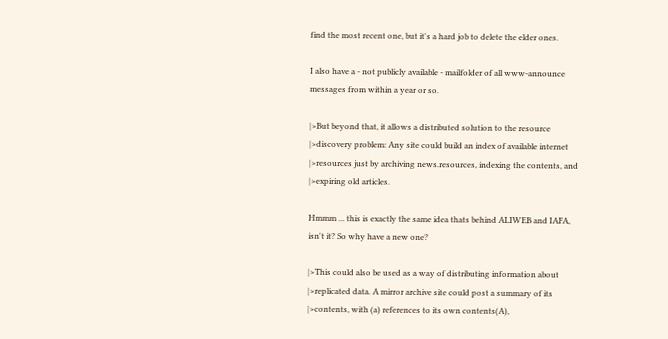find the most recent one, but it's a hard job to delete the elder ones.

I also have a - not publicly available - mailfolder of all www-announce
messages from within a year or so.

|>But beyond that, it allows a distributed solution to the resource
|>discovery problem: Any site could build an index of available internet
|>resources just by archiving news.resources, indexing the contents, and
|>expiring old articles.

Hmmm ... this is exactly the same idea thats behind ALIWEB and IAFA,
isn't it? So why have a new one?

|>This could also be used as a way of distributing information about
|>replicated data. A mirror archive site could post a summary of its
|>contents, with (a) references to its own contents(A),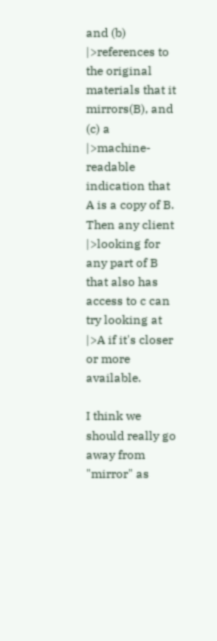and (b)
|>references to the original materials that it mirrors(B), and (c) a
|>machine-readable indication that A is a copy of B. Then any client
|>looking for any part of B that also has access to c can try looking at
|>A if it's closer or more available.

I think we should really go away from "mirror" as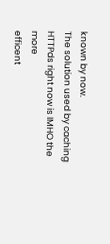known by now.
The solution used by caching HTTPds right now is IMHO the more
efficent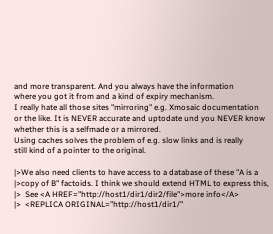and more transparent. And you always have the information
where you got it from and a kind of expiry mechanism.
I really hate all those sites "mirroring" e.g. Xmosaic documentation
or the like. It is NEVER accurate and uptodate und you NEVER know
whether this is a selfmade or a mirrored.
Using caches solves the problem of e.g. slow links and is really
still kind of a pointer to the original.

|>We also need clients to have access to a database of these "A is a
|>copy of B" factoids. I think we should extend HTML to express this,
|>  See <A HREF="http://host1/dir1/dir2/file">more info</A>
|>  <REPLICA ORIGINAL="http://host1/dir1/"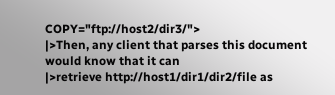COPY="ftp://host2/dir3/">
|>Then, any client that parses this document would know that it can
|>retrieve http://host1/dir1/dir2/file as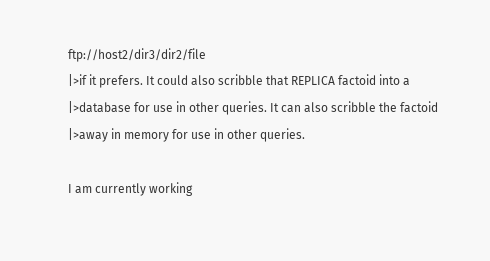ftp://host2/dir3/dir2/file
|>if it prefers. It could also scribble that REPLICA factoid into a
|>database for use in other queries. It can also scribble the factoid
|>away in memory for use in other queries.

I am currently working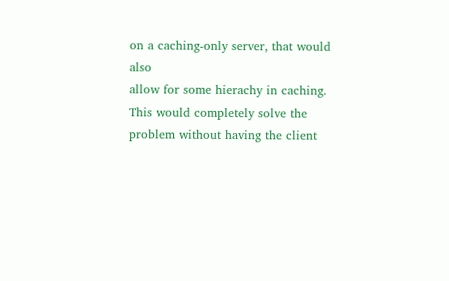on a caching-only server, that would also
allow for some hierachy in caching. This would completely solve the
problem without having the client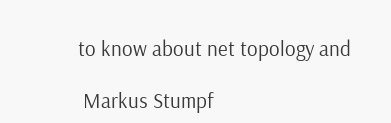to know about net topology and

 Markus Stumpf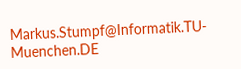Markus.Stumpf@Informatik.TU-Muenchen.DE